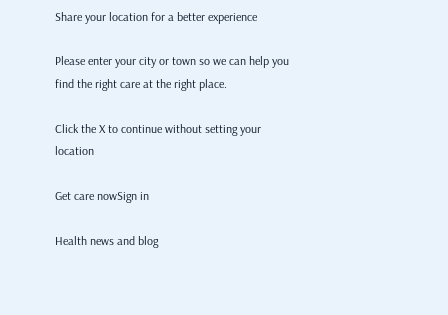Share your location for a better experience

Please enter your city or town so we can help you find the right care at the right place.

Click the X to continue without setting your location

Get care nowSign in

Health news and blog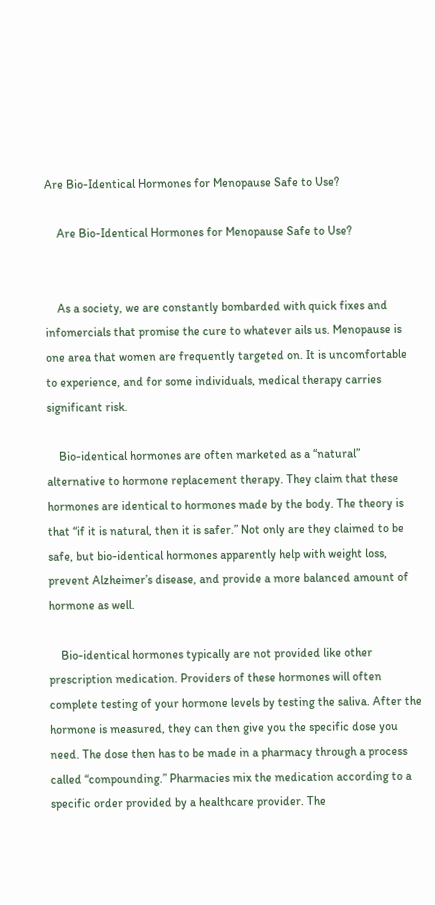Are Bio-Identical Hormones for Menopause Safe to Use?

    Are Bio-Identical Hormones for Menopause Safe to Use?


    As a society, we are constantly bombarded with quick fixes and infomercials that promise the cure to whatever ails us. Menopause is one area that women are frequently targeted on. It is uncomfortable to experience, and for some individuals, medical therapy carries significant risk.

    Bio-identical hormones are often marketed as a “natural” alternative to hormone replacement therapy. They claim that these hormones are identical to hormones made by the body. The theory is that “if it is natural, then it is safer.” Not only are they claimed to be safe, but bio-identical hormones apparently help with weight loss, prevent Alzheimer’s disease, and provide a more balanced amount of hormone as well.

    Bio-identical hormones typically are not provided like other prescription medication. Providers of these hormones will often complete testing of your hormone levels by testing the saliva. After the hormone is measured, they can then give you the specific dose you need. The dose then has to be made in a pharmacy through a process called “compounding.” Pharmacies mix the medication according to a specific order provided by a healthcare provider. The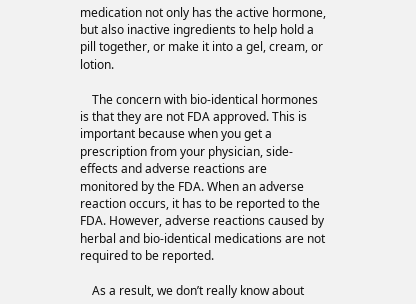medication not only has the active hormone, but also inactive ingredients to help hold a pill together, or make it into a gel, cream, or lotion.

    The concern with bio-identical hormones is that they are not FDA approved. This is important because when you get a prescription from your physician, side-effects and adverse reactions are monitored by the FDA. When an adverse reaction occurs, it has to be reported to the FDA. However, adverse reactions caused by herbal and bio-identical medications are not required to be reported.

    As a result, we don’t really know about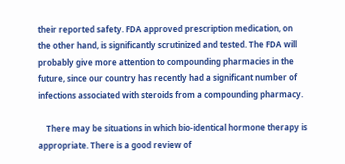their reported safety. FDA approved prescription medication, on the other hand, is significantly scrutinized and tested. The FDA will probably give more attention to compounding pharmacies in the future, since our country has recently had a significant number of infections associated with steroids from a compounding pharmacy.

    There may be situations in which bio-identical hormone therapy is appropriate. There is a good review of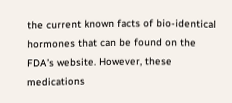the current known facts of bio-identical hormones that can be found on the FDA’s website. However, these medications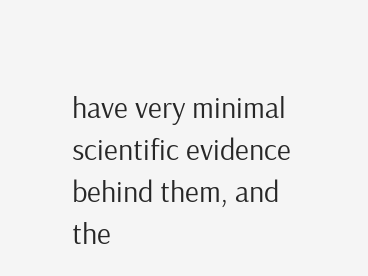have very minimal scientific evidence behind them, and the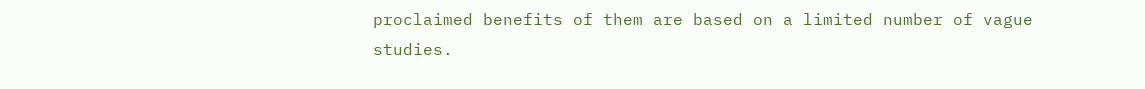proclaimed benefits of them are based on a limited number of vague studies.